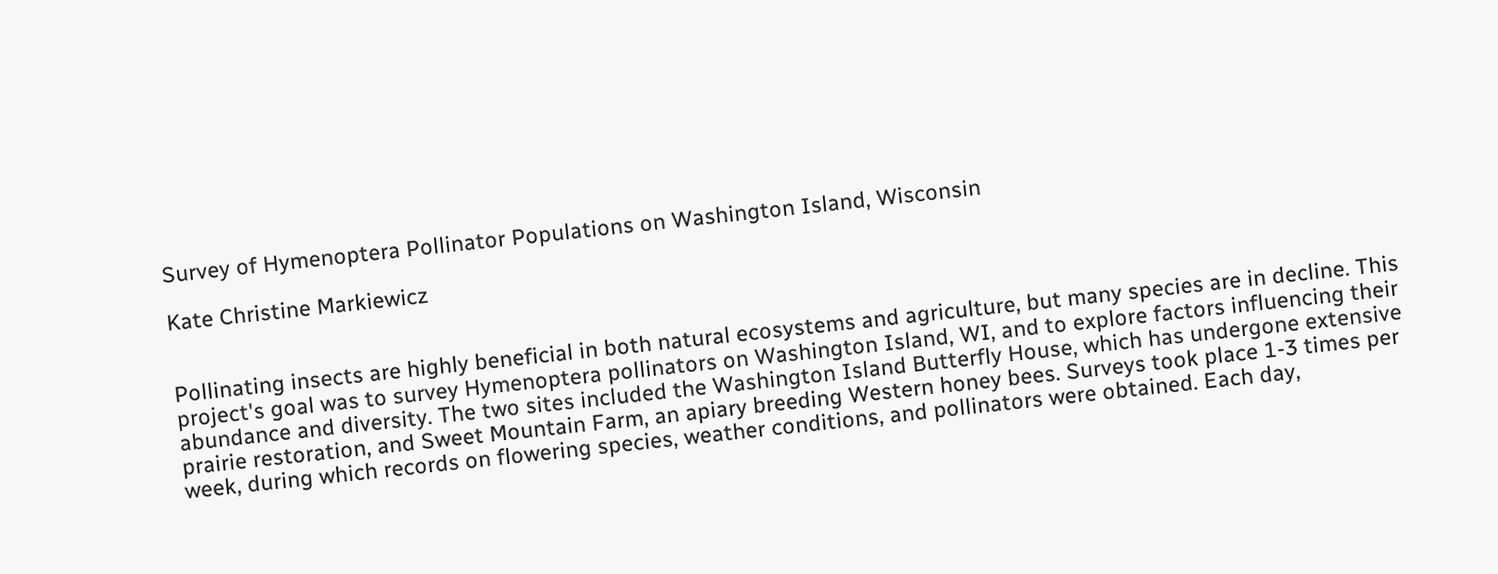Survey of Hymenoptera Pollinator Populations on Washington Island, Wisconsin

Kate Christine Markiewicz


Pollinating insects are highly beneficial in both natural ecosystems and agriculture, but many species are in decline. This project's goal was to survey Hymenoptera pollinators on Washington Island, WI, and to explore factors influencing their abundance and diversity. The two sites included the Washington Island Butterfly House, which has undergone extensive prairie restoration, and Sweet Mountain Farm, an apiary breeding Western honey bees. Surveys took place 1-3 times per week, during which records on flowering species, weather conditions, and pollinators were obtained. Each day,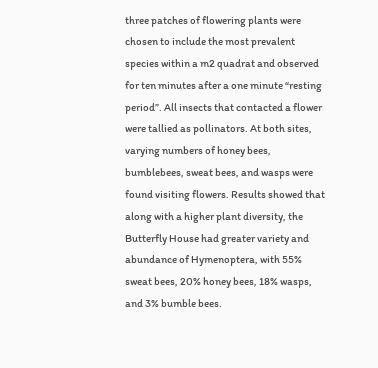three patches of flowering plants were chosen to include the most prevalent species within a m2 quadrat and observed for ten minutes after a one minute “resting period”. All insects that contacted a flower were tallied as pollinators. At both sites, varying numbers of honey bees, bumblebees, sweat bees, and wasps were found visiting flowers. Results showed that along with a higher plant diversity, the Butterfly House had greater variety and abundance of Hymenoptera, with 55% sweat bees, 20% honey bees, 18% wasps, and 3% bumble bees.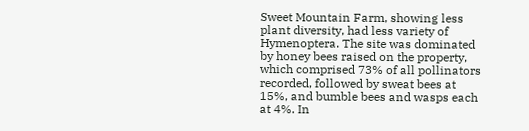Sweet Mountain Farm, showing less plant diversity, had less variety of Hymenoptera. The site was dominated by honey bees raised on the property, which comprised 73% of all pollinators recorded, followed by sweat bees at 15%, and bumble bees and wasps each at 4%. In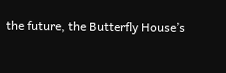the future, the Butterfly House’s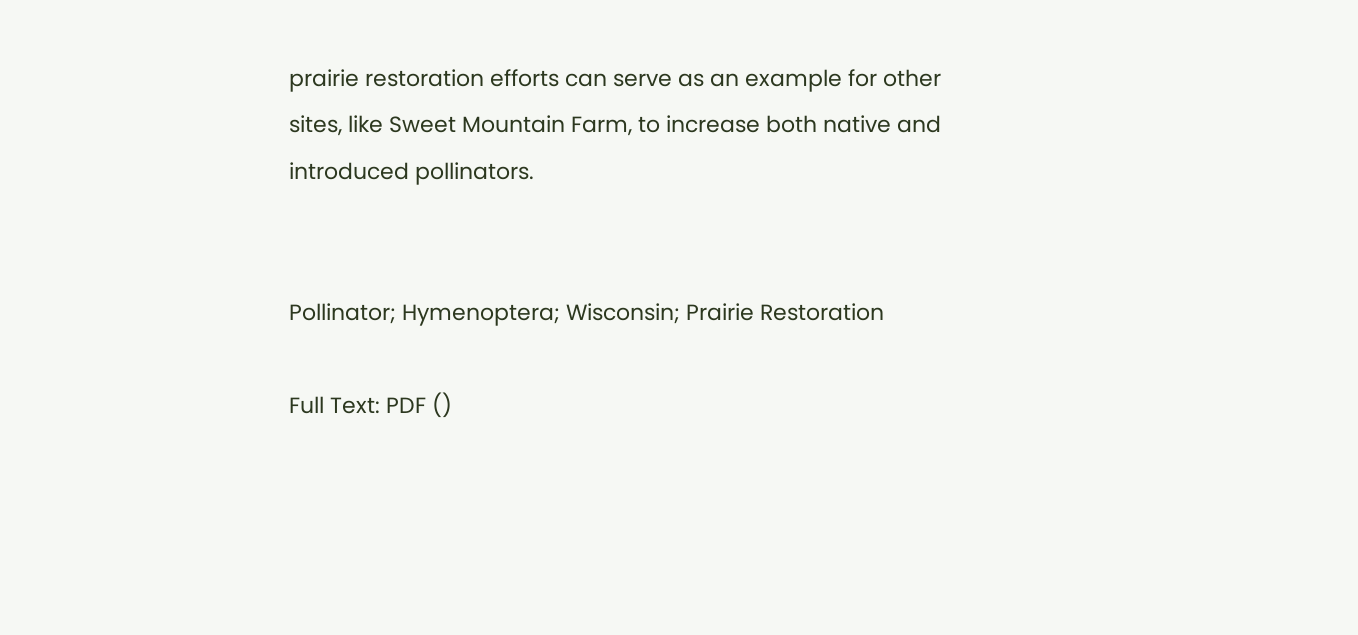prairie restoration efforts can serve as an example for other sites, like Sweet Mountain Farm, to increase both native and introduced pollinators.


Pollinator; Hymenoptera; Wisconsin; Prairie Restoration

Full Text: PDF ()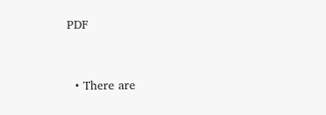PDF


  • There are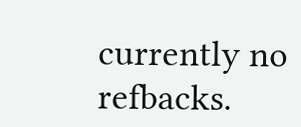currently no refbacks.